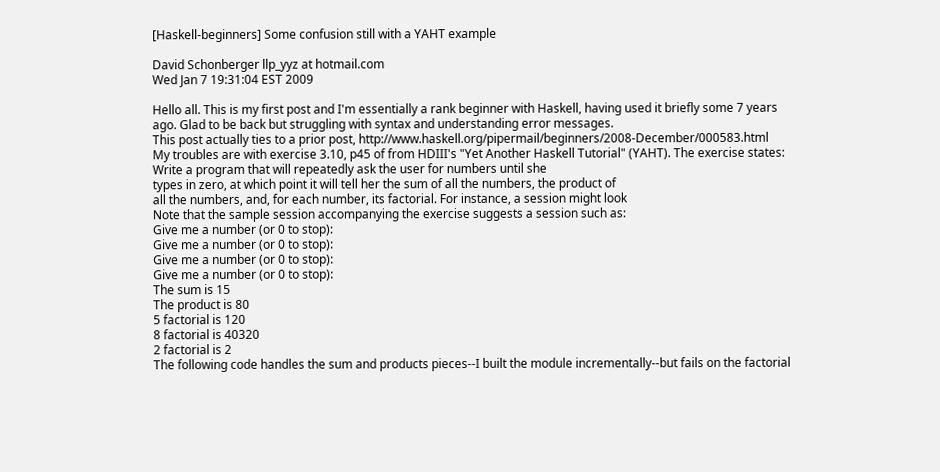[Haskell-beginners] Some confusion still with a YAHT example

David Schonberger llp_yyz at hotmail.com
Wed Jan 7 19:31:04 EST 2009

Hello all. This is my first post and I'm essentially a rank beginner with Haskell, having used it briefly some 7 years ago. Glad to be back but struggling with syntax and understanding error messages.
This post actually ties to a prior post, http://www.haskell.org/pipermail/beginners/2008-December/000583.html
My troubles are with exercise 3.10, p45 of from HDIII's "Yet Another Haskell Tutorial" (YAHT). The exercise states:
Write a program that will repeatedly ask the user for numbers until she
types in zero, at which point it will tell her the sum of all the numbers, the product of
all the numbers, and, for each number, its factorial. For instance, a session might look
Note that the sample session accompanying the exercise suggests a session such as:
Give me a number (or 0 to stop):
Give me a number (or 0 to stop):
Give me a number (or 0 to stop):
Give me a number (or 0 to stop):
The sum is 15
The product is 80
5 factorial is 120
8 factorial is 40320
2 factorial is 2
The following code handles the sum and products pieces--I built the module incrementally--but fails on the factorial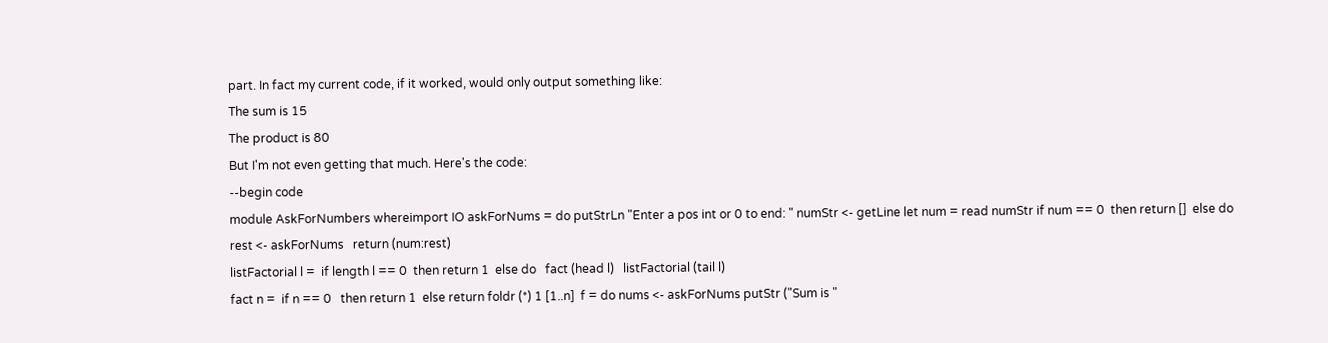part. In fact my current code, if it worked, would only output something like:
The sum is 15
The product is 80
But I'm not even getting that much. Here's the code:
--begin code
module AskForNumbers whereimport IO askForNums = do putStrLn "Enter a pos int or 0 to end: " numStr <- getLine let num = read numStr if num == 0  then return []  else do   rest <- askForNums   return (num:rest)
listFactorial l =  if length l == 0  then return 1  else do   fact (head l)   listFactorial (tail l)
fact n =  if n == 0   then return 1  else return foldr (*) 1 [1..n]  f = do nums <- askForNums putStr ("Sum is "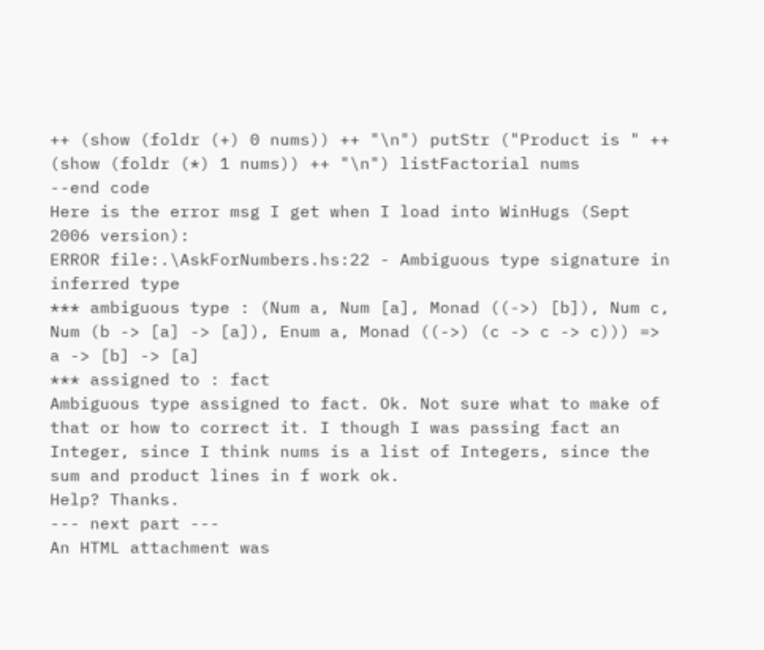++ (show (foldr (+) 0 nums)) ++ "\n") putStr ("Product is " ++ (show (foldr (*) 1 nums)) ++ "\n") listFactorial nums
--end code
Here is the error msg I get when I load into WinHugs (Sept 2006 version):
ERROR file:.\AskForNumbers.hs:22 - Ambiguous type signature in inferred type
*** ambiguous type : (Num a, Num [a], Monad ((->) [b]), Num c, Num (b -> [a] -> [a]), Enum a, Monad ((->) (c -> c -> c))) => a -> [b] -> [a]
*** assigned to : fact
Ambiguous type assigned to fact. Ok. Not sure what to make of that or how to correct it. I though I was passing fact an Integer, since I think nums is a list of Integers, since the sum and product lines in f work ok.
Help? Thanks.
--- next part ---
An HTML attachment was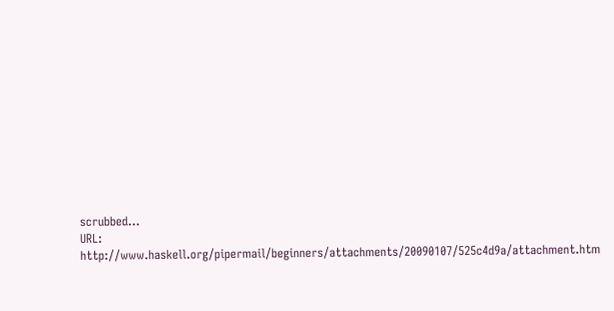scrubbed...
URL: http://www.haskell.org/pipermail/beginners/attachments/20090107/525c4d9a/attachment.htm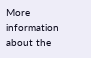More information about the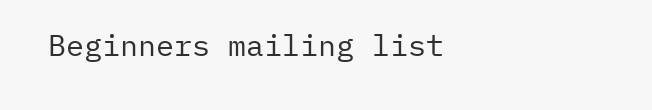Beginners mailing list